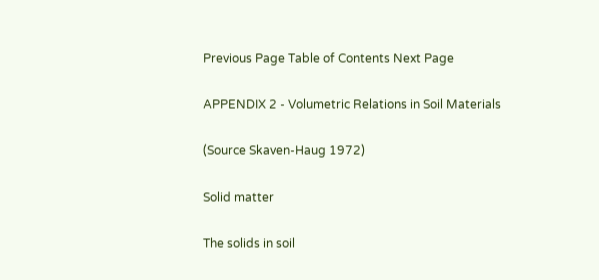Previous Page Table of Contents Next Page

APPENDIX 2 - Volumetric Relations in Soil Materials

(Source Skaven-Haug 1972)

Solid matter

The solids in soil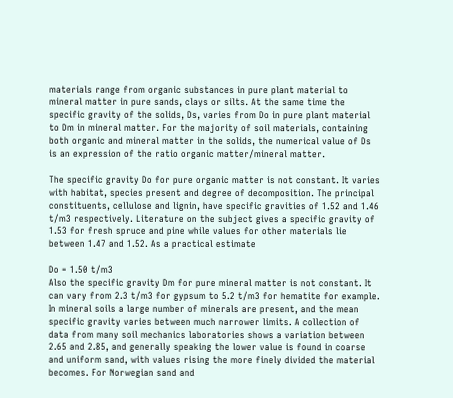materials range from organic substances in pure plant material to mineral matter in pure sands, clays or silts. At the same time the specific gravity of the solids, Ds, varies from Do in pure plant material to Dm in mineral matter. For the majority of soil materials, containing both organic and mineral matter in the solids, the numerical value of Ds is an expression of the ratio organic matter/mineral matter.

The specific gravity Do for pure organic matter is not constant. It varies with habitat, species present and degree of decomposition. The principal constituents, cellulose and lignin, have specific gravities of 1.52 and 1.46 t/m3 respectively. Literature on the subject gives a specific gravity of 1.53 for fresh spruce and pine while values for other materials lie between 1.47 and 1.52. As a practical estimate

Do = 1.50 t/m3
Also the specific gravity Dm for pure mineral matter is not constant. It can vary from 2.3 t/m3 for gypsum to 5.2 t/m3 for hematite for example. In mineral soils a large number of minerals are present, and the mean specific gravity varies between much narrower limits. A collection of data from many soil mechanics laboratories shows a variation between 2.65 and 2.85, and generally speaking the lower value is found in coarse and uniform sand, with values rising the more finely divided the material becomes. For Norwegian sand and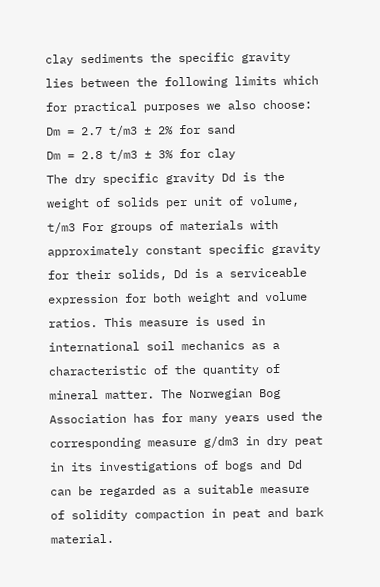clay sediments the specific gravity lies between the following limits which for practical purposes we also choose:
Dm = 2.7 t/m3 ± 2% for sand
Dm = 2.8 t/m3 ± 3% for clay
The dry specific gravity Dd is the weight of solids per unit of volume, t/m3 For groups of materials with approximately constant specific gravity for their solids, Dd is a serviceable expression for both weight and volume ratios. This measure is used in international soil mechanics as a characteristic of the quantity of mineral matter. The Norwegian Bog Association has for many years used the corresponding measure g/dm3 in dry peat in its investigations of bogs and Dd can be regarded as a suitable measure of solidity compaction in peat and bark material.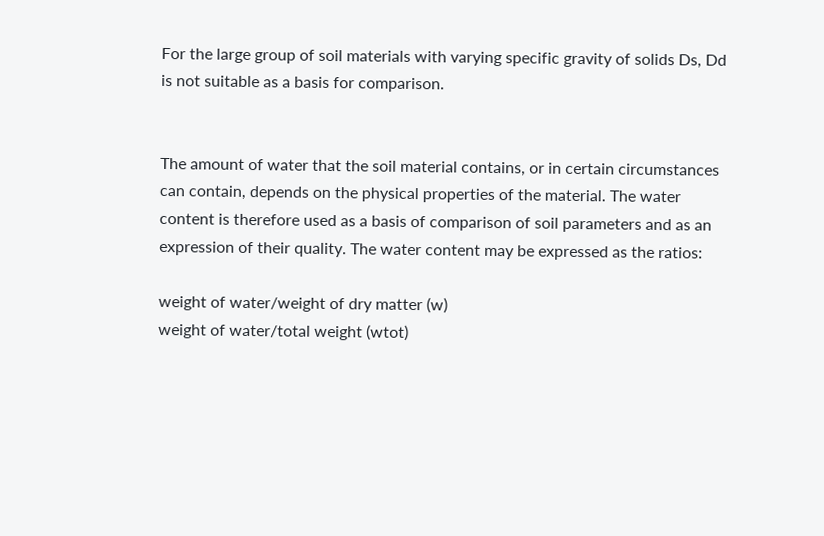For the large group of soil materials with varying specific gravity of solids Ds, Dd is not suitable as a basis for comparison.


The amount of water that the soil material contains, or in certain circumstances can contain, depends on the physical properties of the material. The water content is therefore used as a basis of comparison of soil parameters and as an expression of their quality. The water content may be expressed as the ratios:

weight of water/weight of dry matter (w)
weight of water/total weight (wtot)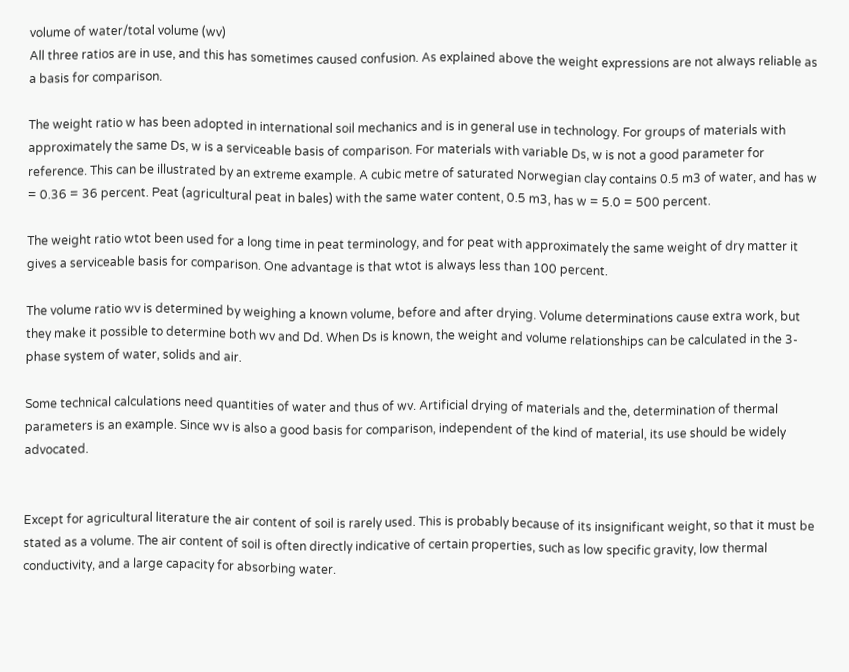volume of water/total volume (wv)
All three ratios are in use, and this has sometimes caused confusion. As explained above the weight expressions are not always reliable as a basis for comparison.

The weight ratio w has been adopted in international soil mechanics and is in general use in technology. For groups of materials with approximately the same Ds, w is a serviceable basis of comparison. For materials with variable Ds, w is not a good parameter for reference. This can be illustrated by an extreme example. A cubic metre of saturated Norwegian clay contains 0.5 m3 of water, and has w = 0.36 = 36 percent. Peat (agricultural peat in bales) with the same water content, 0.5 m3, has w = 5.0 = 500 percent.

The weight ratio wtot been used for a long time in peat terminology, and for peat with approximately the same weight of dry matter it gives a serviceable basis for comparison. One advantage is that wtot is always less than 100 percent.

The volume ratio wv is determined by weighing a known volume, before and after drying. Volume determinations cause extra work, but they make it possible to determine both wv and Dd. When Ds is known, the weight and volume relationships can be calculated in the 3-phase system of water, solids and air.

Some technical calculations need quantities of water and thus of wv. Artificial drying of materials and the, determination of thermal parameters is an example. Since wv is also a good basis for comparison, independent of the kind of material, its use should be widely advocated.


Except for agricultural literature the air content of soil is rarely used. This is probably because of its insignificant weight, so that it must be stated as a volume. The air content of soil is often directly indicative of certain properties, such as low specific gravity, low thermal conductivity, and a large capacity for absorbing water.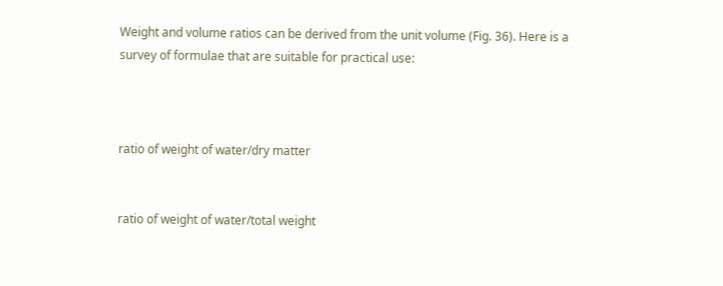Weight and volume ratios can be derived from the unit volume (Fig. 36). Here is a survey of formulae that are suitable for practical use:



ratio of weight of water/dry matter


ratio of weight of water/total weight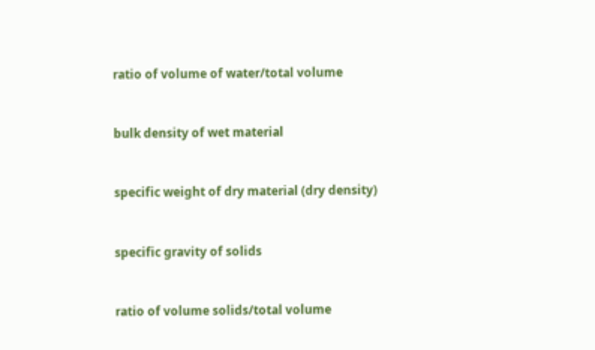ratio of volume of water/total volume


bulk density of wet material


specific weight of dry material (dry density)


specific gravity of solids


ratio of volume solids/total volume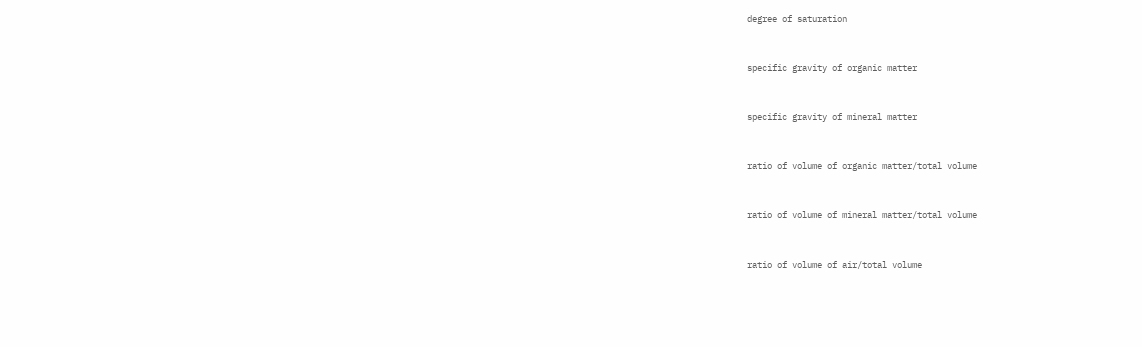degree of saturation


specific gravity of organic matter


specific gravity of mineral matter


ratio of volume of organic matter/total volume


ratio of volume of mineral matter/total volume


ratio of volume of air/total volume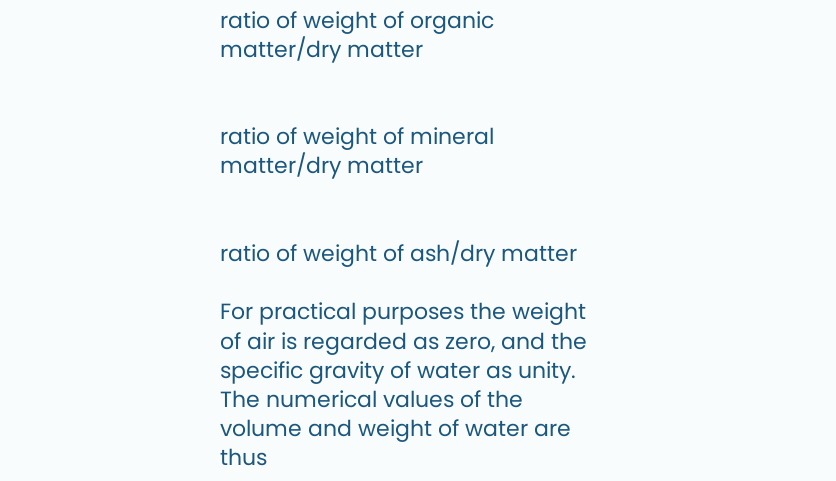ratio of weight of organic matter/dry matter


ratio of weight of mineral matter/dry matter


ratio of weight of ash/dry matter

For practical purposes the weight of air is regarded as zero, and the specific gravity of water as unity. The numerical values of the volume and weight of water are thus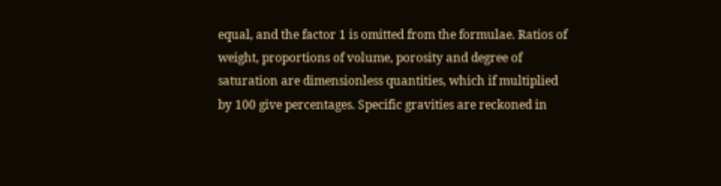equal, and the factor 1 is omitted from the formulae. Ratios of weight, proportions of volume, porosity and degree of saturation are dimensionless quantities, which if multiplied by 100 give percentages. Specific gravities are reckoned in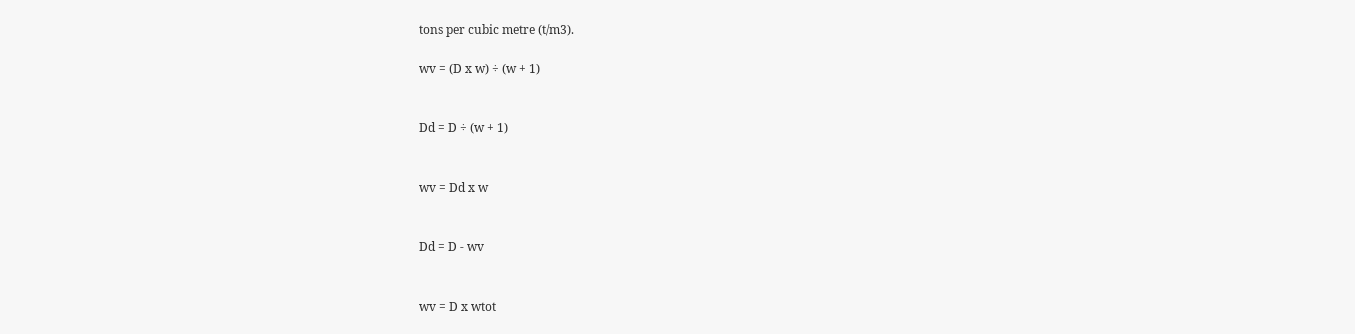tons per cubic metre (t/m3).

wv = (D x w) ÷ (w + 1)


Dd = D ÷ (w + 1)


wv = Dd x w


Dd = D - wv


wv = D x wtot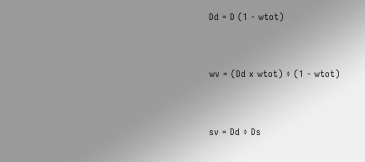Dd = D (1 - wtot)


wv = (Dd x wtot) ÷ (1 - wtot)


sv = Dd ÷ Ds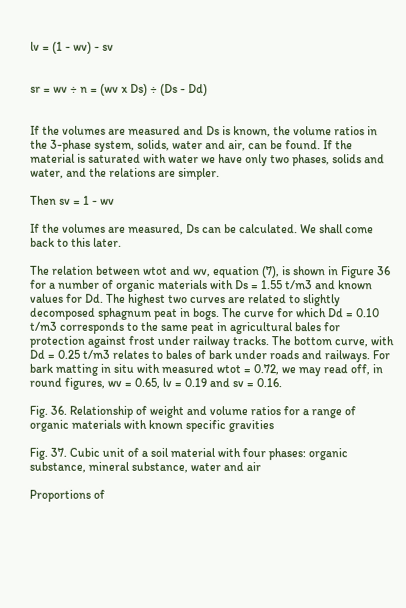lv = (1 - wv) - sv


sr = wv ÷ n = (wv x Ds) ÷ (Ds - Dd)


If the volumes are measured and Ds is known, the volume ratios in the 3-phase system, solids, water and air, can be found. If the material is saturated with water we have only two phases, solids and water, and the relations are simpler.

Then sv = 1 - wv

If the volumes are measured, Ds can be calculated. We shall come back to this later.

The relation between wtot and wv, equation (7), is shown in Figure 36 for a number of organic materials with Ds = 1.55 t/m3 and known values for Dd. The highest two curves are related to slightly decomposed sphagnum peat in bogs. The curve for which Dd = 0.10 t/m3 corresponds to the same peat in agricultural bales for protection against frost under railway tracks. The bottom curve, with Dd = 0.25 t/m3 relates to bales of bark under roads and railways. For bark matting in situ with measured wtot = 0.72, we may read off, in round figures, wv = 0.65, lv = 0.19 and sv = 0.16.

Fig. 36. Relationship of weight and volume ratios for a range of organic materials with known specific gravities

Fig. 37. Cubic unit of a soil material with four phases: organic substance, mineral substance, water and air

Proportions of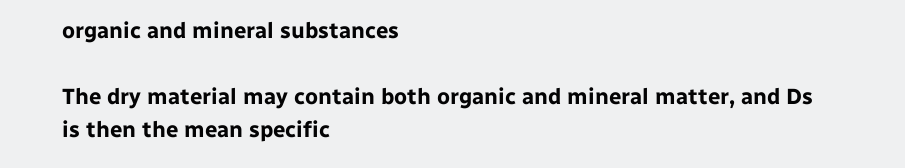organic and mineral substances

The dry material may contain both organic and mineral matter, and Ds is then the mean specific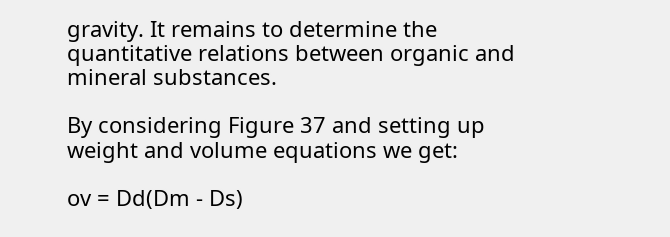gravity. It remains to determine the quantitative relations between organic and mineral substances.

By considering Figure 37 and setting up weight and volume equations we get:

ov = Dd(Dm - Ds)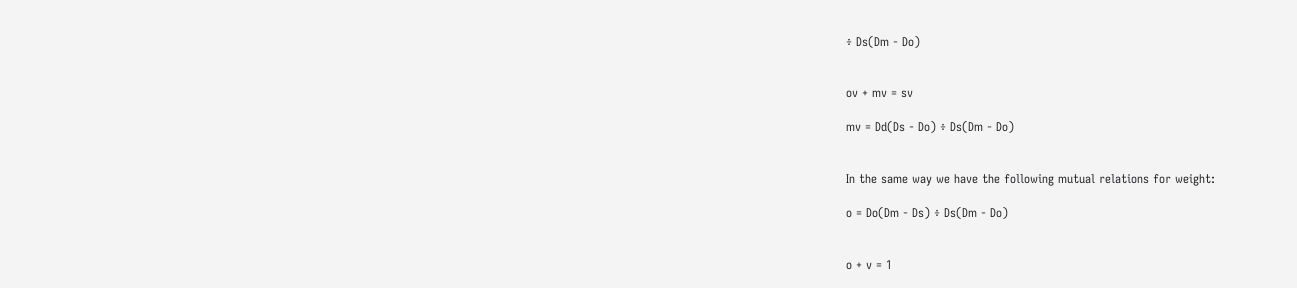÷ Ds(Dm - Do)


ov + mv = sv

mv = Dd(Ds - Do) ÷ Ds(Dm - Do)


In the same way we have the following mutual relations for weight:

o = Do(Dm - Ds) ÷ Ds(Dm - Do)


o + v = 1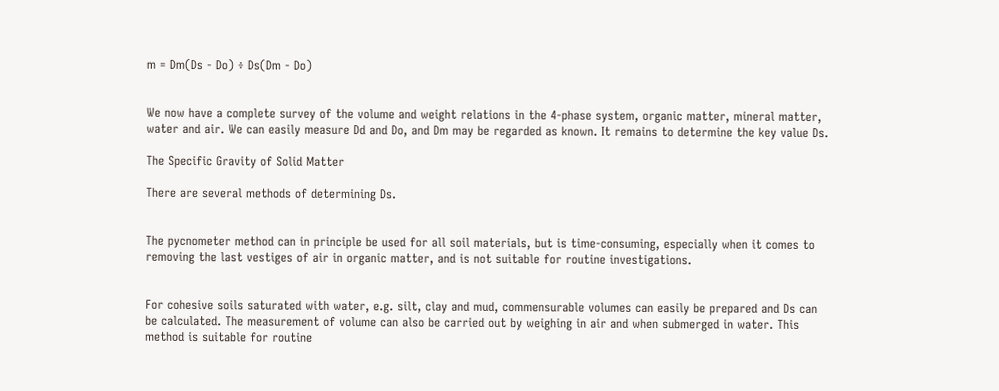m = Dm(Ds - Do) ÷ Ds(Dm - Do)


We now have a complete survey of the volume and weight relations in the 4-phase system, organic matter, mineral matter, water and air. We can easily measure Dd and Do, and Dm may be regarded as known. It remains to determine the key value Ds.

The Specific Gravity of Solid Matter

There are several methods of determining Ds.


The pycnometer method can in principle be used for all soil materials, but is time-consuming, especially when it comes to removing the last vestiges of air in organic matter, and is not suitable for routine investigations.


For cohesive soils saturated with water, e.g. silt, clay and mud, commensurable volumes can easily be prepared and Ds can be calculated. The measurement of volume can also be carried out by weighing in air and when submerged in water. This method is suitable for routine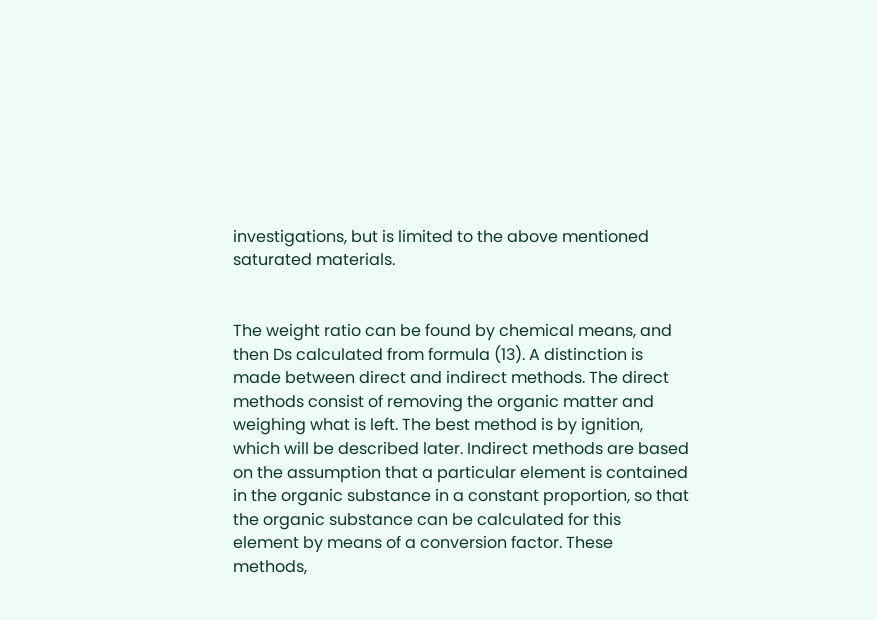investigations, but is limited to the above mentioned saturated materials.


The weight ratio can be found by chemical means, and then Ds calculated from formula (13). A distinction is made between direct and indirect methods. The direct methods consist of removing the organic matter and weighing what is left. The best method is by ignition, which will be described later. Indirect methods are based on the assumption that a particular element is contained in the organic substance in a constant proportion, so that the organic substance can be calculated for this element by means of a conversion factor. These methods,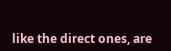like the direct ones, are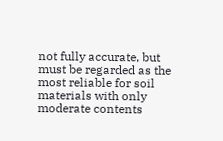not fully accurate, but must be regarded as the most reliable for soil materials with only moderate contents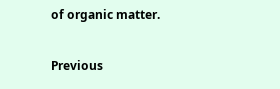of organic matter.

Previous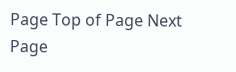Page Top of Page Next Page